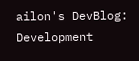ailon's DevBlog: Development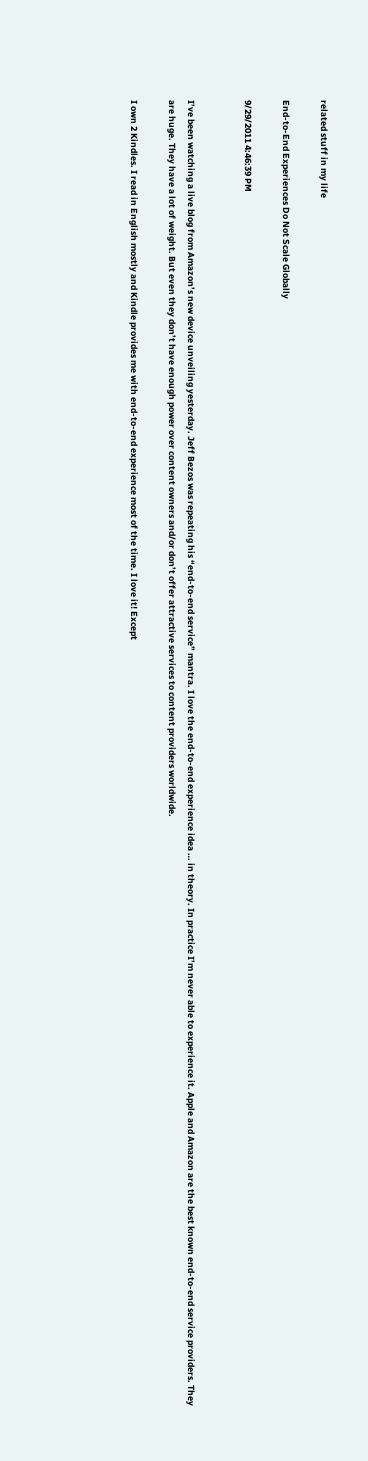related stuff in my life

End-to-End Experiences Do Not Scale Globally

9/29/2011 4:46:39 PM


I’ve been watching a live blog from Amazon’s new device unveiling yesterday. Jeff Bezos was repeating his “end-to-end service” mantra. I love the end-to-end experience idea … in theory. In practice I’m never able to experience it. Apple and Amazon are the best known end-to-end service providers. They are huge. They have a lot of weight. But even they don’t have enough power over content owners and/or don’t offer attractive services to content providers worldwide.

I own 2 Kindles. I read in English mostly and Kindle provides me with end-to-end experience most of the time. I love it! Except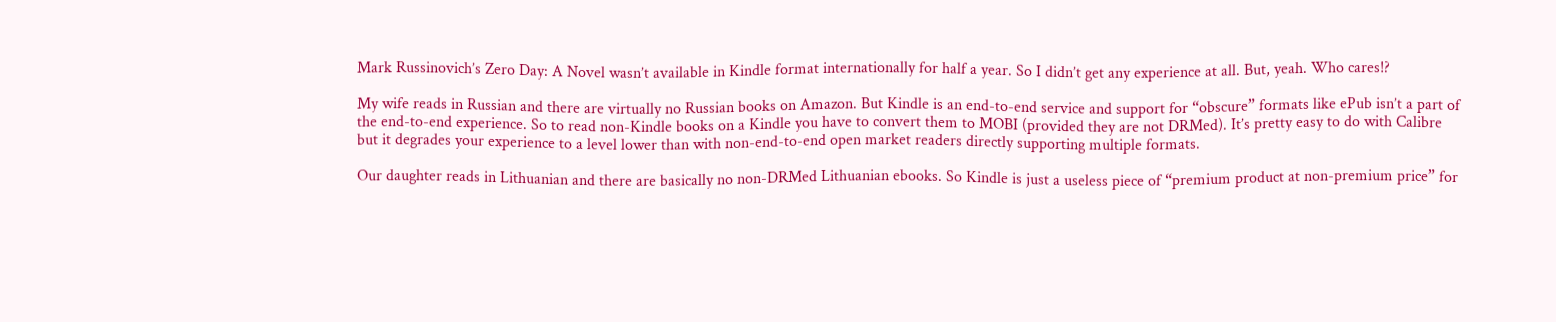Mark Russinovich’s Zero Day: A Novel wasn’t available in Kindle format internationally for half a year. So I didn’t get any experience at all. But, yeah. Who cares!?

My wife reads in Russian and there are virtually no Russian books on Amazon. But Kindle is an end-to-end service and support for “obscure” formats like ePub isn’t a part of the end-to-end experience. So to read non-Kindle books on a Kindle you have to convert them to MOBI (provided they are not DRMed). It’s pretty easy to do with Calibre but it degrades your experience to a level lower than with non-end-to-end open market readers directly supporting multiple formats.

Our daughter reads in Lithuanian and there are basically no non-DRMed Lithuanian ebooks. So Kindle is just a useless piece of “premium product at non-premium price” for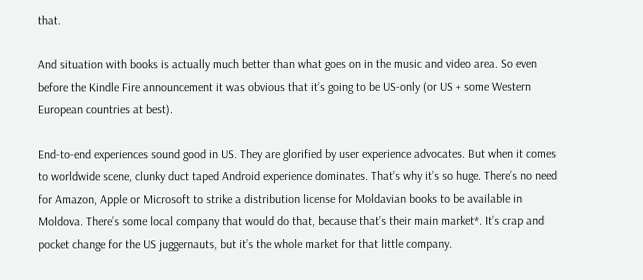that.

And situation with books is actually much better than what goes on in the music and video area. So even before the Kindle Fire announcement it was obvious that it’s going to be US-only (or US + some Western European countries at best).

End-to-end experiences sound good in US. They are glorified by user experience advocates. But when it comes to worldwide scene, clunky duct taped Android experience dominates. That’s why it’s so huge. There’s no need for Amazon, Apple or Microsoft to strike a distribution license for Moldavian books to be available in Moldova. There’s some local company that would do that, because that’s their main market*. It’s crap and pocket change for the US juggernauts, but it’s the whole market for that little company.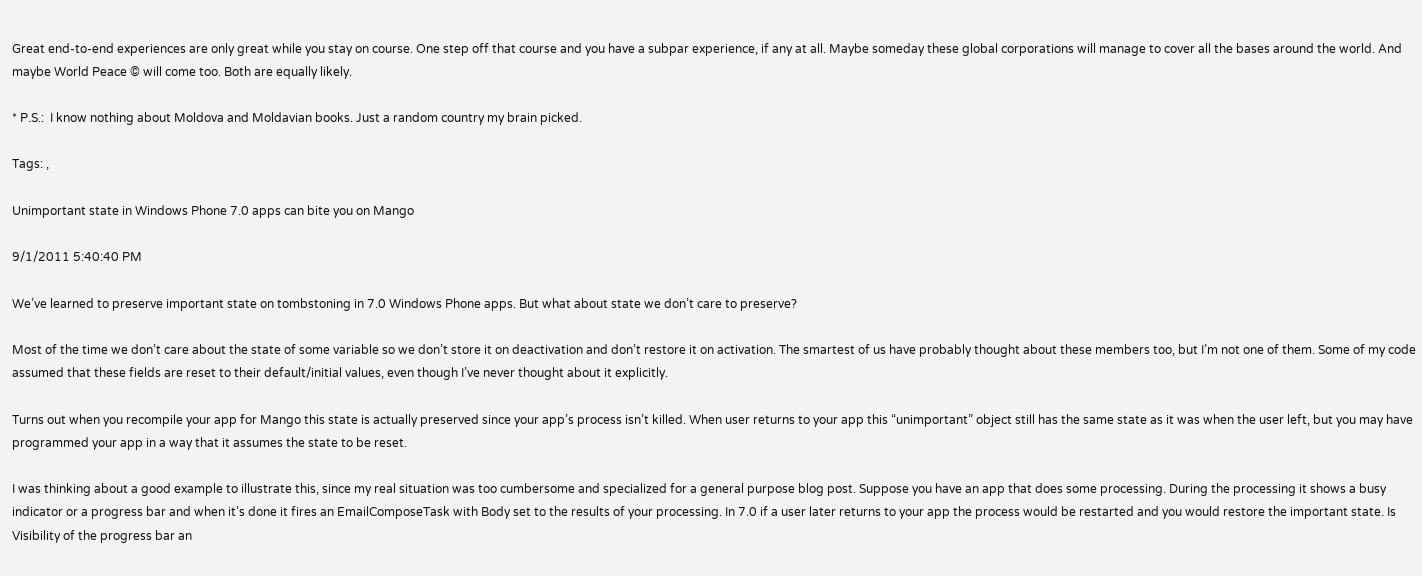Great end-to-end experiences are only great while you stay on course. One step off that course and you have a subpar experience, if any at all. Maybe someday these global corporations will manage to cover all the bases around the world. And maybe World Peace © will come too. Both are equally likely.

* P.S.:  I know nothing about Moldova and Moldavian books. Just a random country my brain picked.

Tags: ,

Unimportant state in Windows Phone 7.0 apps can bite you on Mango

9/1/2011 5:40:40 PM

We’ve learned to preserve important state on tombstoning in 7.0 Windows Phone apps. But what about state we don’t care to preserve?

Most of the time we don’t care about the state of some variable so we don’t store it on deactivation and don’t restore it on activation. The smartest of us have probably thought about these members too, but I’m not one of them. Some of my code assumed that these fields are reset to their default/initial values, even though I’ve never thought about it explicitly.

Turns out when you recompile your app for Mango this state is actually preserved since your app’s process isn’t killed. When user returns to your app this “unimportant” object still has the same state as it was when the user left, but you may have programmed your app in a way that it assumes the state to be reset.

I was thinking about a good example to illustrate this, since my real situation was too cumbersome and specialized for a general purpose blog post. Suppose you have an app that does some processing. During the processing it shows a busy indicator or a progress bar and when it’s done it fires an EmailComposeTask with Body set to the results of your processing. In 7.0 if a user later returns to your app the process would be restarted and you would restore the important state. Is Visibility of the progress bar an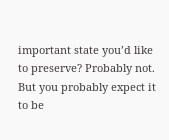important state you’d like to preserve? Probably not. But you probably expect it to be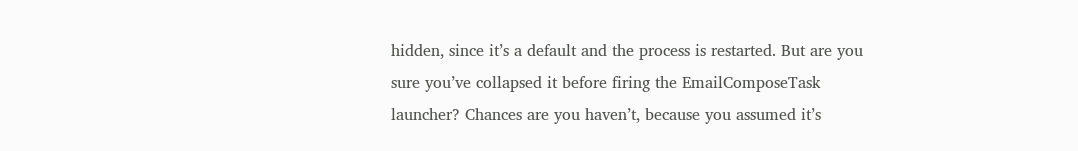hidden, since it’s a default and the process is restarted. But are you sure you’ve collapsed it before firing the EmailComposeTask launcher? Chances are you haven’t, because you assumed it’s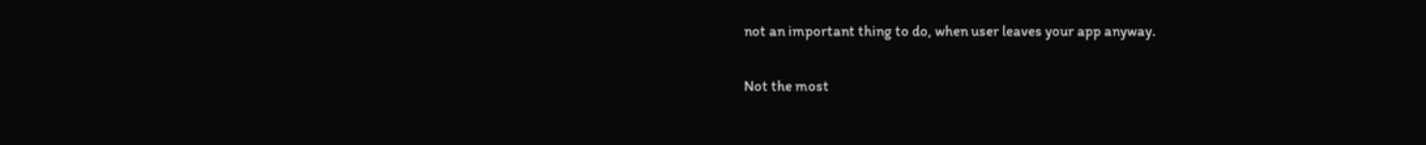not an important thing to do, when user leaves your app anyway.

Not the most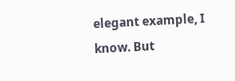elegant example, I know. But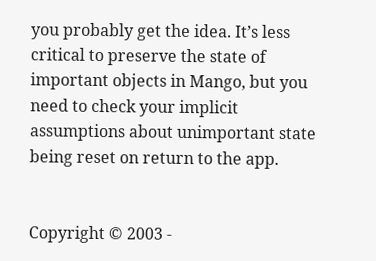you probably get the idea. It’s less critical to preserve the state of important objects in Mango, but you need to check your implicit assumptions about unimportant state being reset on return to the app.


Copyright © 2003 -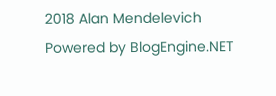2018 Alan Mendelevich
Powered by BlogEngine.NET